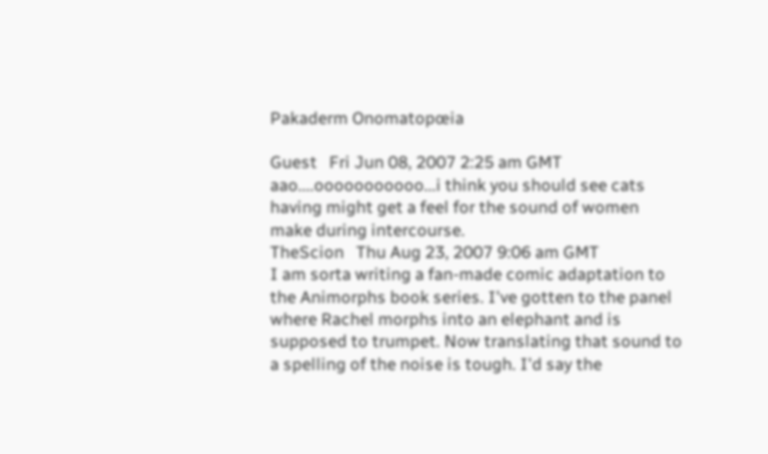Pakaderm Onomatopœia

Guest   Fri Jun 08, 2007 2:25 am GMT
aao....ooooooooooo...i think you should see cats having might get a feel for the sound of women make during intercourse.
TheScion   Thu Aug 23, 2007 9:06 am GMT
I am sorta writing a fan-made comic adaptation to the Animorphs book series. I've gotten to the panel where Rachel morphs into an elephant and is supposed to trumpet. Now translating that sound to a spelling of the noise is tough. I'd say the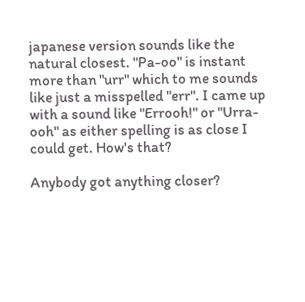japanese version sounds like the natural closest. "Pa-oo" is instant more than "urr" which to me sounds like just a misspelled "err". I came up with a sound like "Errooh!" or "Urra-ooh" as either spelling is as close I could get. How's that?

Anybody got anything closer?